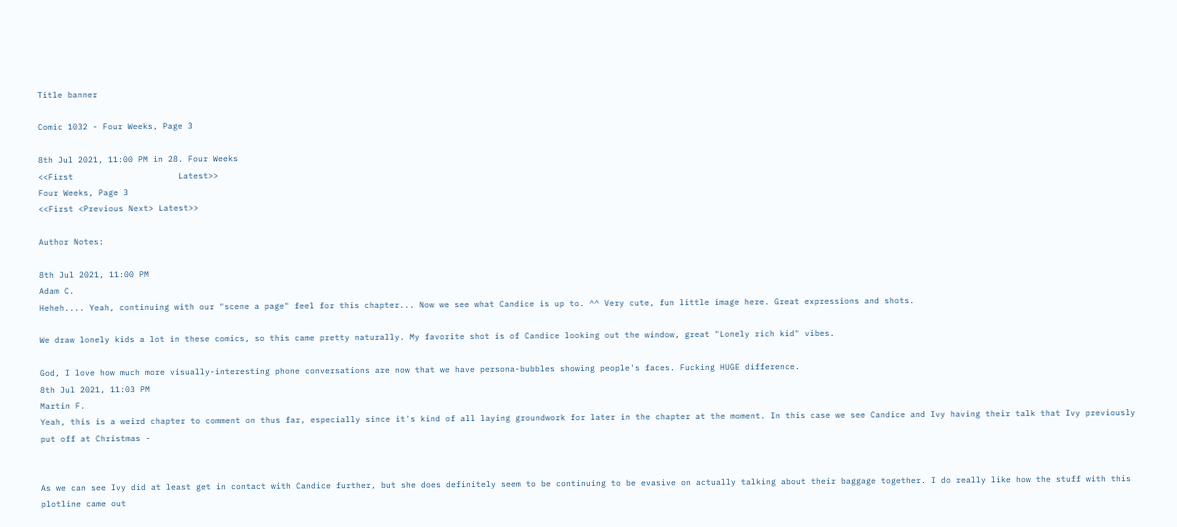Title banner

Comic 1032 - Four Weeks, Page 3

8th Jul 2021, 11:00 PM in 28. Four Weeks
<<First                     Latest>>
Four Weeks, Page 3
<<First <Previous Next> Latest>>

Author Notes:

8th Jul 2021, 11:00 PM
Adam C.
Heheh.... Yeah, continuing with our "scene a page" feel for this chapter... Now we see what Candice is up to. ^^ Very cute, fun little image here. Great expressions and shots.

We draw lonely kids a lot in these comics, so this came pretty naturally. My favorite shot is of Candice looking out the window, great "Lonely rich kid" vibes.

God, I love how much more visually-interesting phone conversations are now that we have persona-bubbles showing people's faces. Fucking HUGE difference.
8th Jul 2021, 11:03 PM
Martin F.
Yeah, this is a weird chapter to comment on thus far, especially since it's kind of all laying groundwork for later in the chapter at the moment. In this case we see Candice and Ivy having their talk that Ivy previously put off at Christmas -


As we can see Ivy did at least get in contact with Candice further, but she does definitely seem to be continuing to be evasive on actually talking about their baggage together. I do really like how the stuff with this plotline came out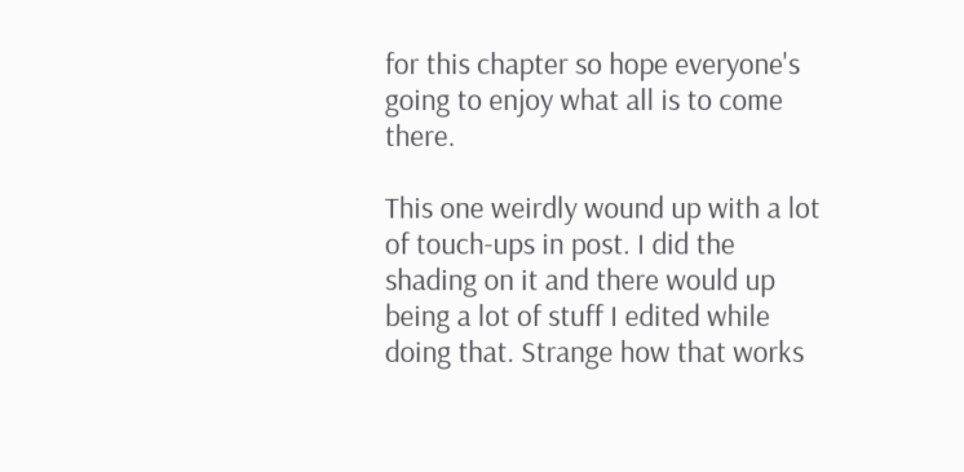for this chapter so hope everyone's going to enjoy what all is to come there.

This one weirdly wound up with a lot of touch-ups in post. I did the shading on it and there would up being a lot of stuff I edited while doing that. Strange how that works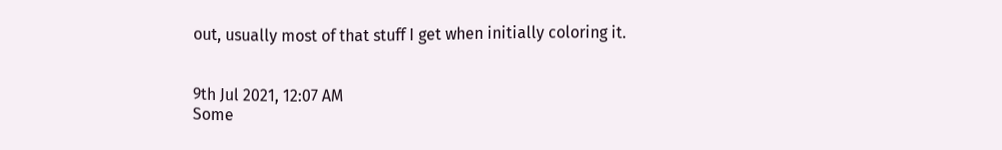out, usually most of that stuff I get when initially coloring it.


9th Jul 2021, 12:07 AM
Some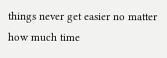things never get easier no matter how much time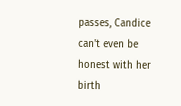passes, Candice can't even be honest with her birth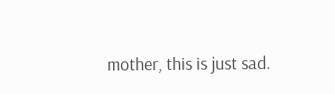mother, this is just sad.